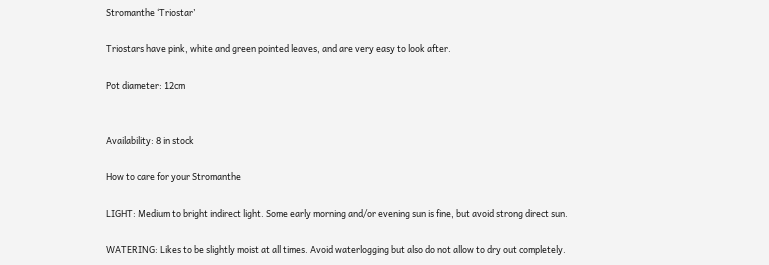Stromanthe ‘Triostar’

Triostars have pink, white and green pointed leaves, and are very easy to look after.

Pot diameter: 12cm


Availability: 8 in stock

How to care for your Stromanthe

LIGHT: Medium to bright indirect light. Some early morning and/or evening sun is fine, but avoid strong direct sun.

WATERING: Likes to be slightly moist at all times. Avoid waterlogging but also do not allow to dry out completely.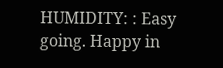HUMIDITY: : Easy going. Happy in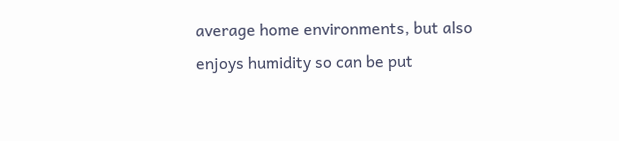average home environments, but also enjoys humidity so can be put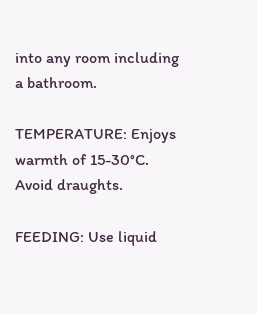into any room including a bathroom.

TEMPERATURE: Enjoys warmth of 15-30°C. Avoid draughts.

FEEDING: Use liquid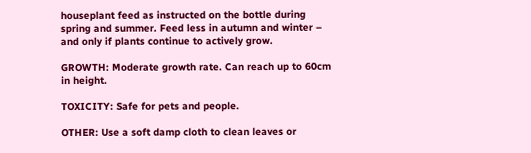houseplant feed as instructed on the bottle during spring and summer. Feed less in autumn and winter – and only if plants continue to actively grow.

GROWTH: Moderate growth rate. Can reach up to 60cm in height.

TOXICITY: Safe for pets and people.

OTHER: Use a soft damp cloth to clean leaves or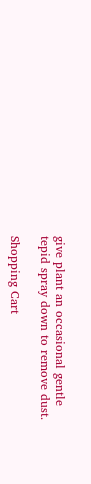give plant an occasional gentle tepid spray down to remove dust.

Shopping Cart